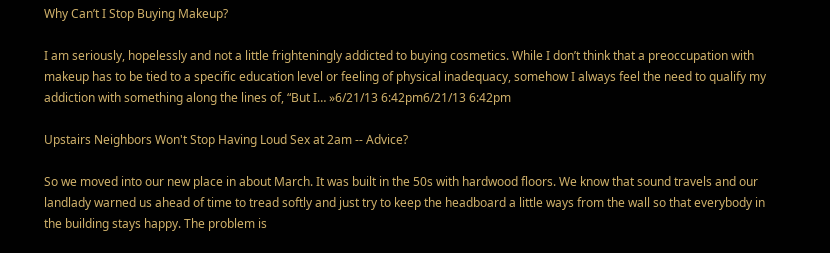Why Can’t I Stop Buying Makeup?

I am seriously, hopelessly and not a little frighteningly addicted to buying cosmetics. While I don’t think that a preoccupation with makeup has to be tied to a specific education level or feeling of physical inadequacy, somehow I always feel the need to qualify my addiction with something along the lines of, “But I… »6/21/13 6:42pm6/21/13 6:42pm

Upstairs Neighbors Won't Stop Having Loud Sex at 2am -- Advice?

So we moved into our new place in about March. It was built in the 50s with hardwood floors. We know that sound travels and our landlady warned us ahead of time to tread softly and just try to keep the headboard a little ways from the wall so that everybody in the building stays happy. The problem is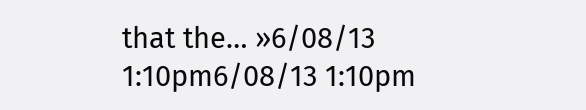that the… »6/08/13 1:10pm6/08/13 1:10pm